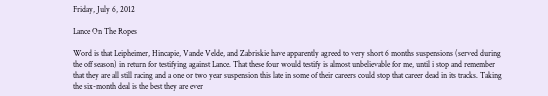Friday, July 6, 2012

Lance On The Ropes

Word is that Leipheimer, Hincapie, Vande Velde, and Zabriskie have apparently agreed to very short 6 months suspensions (served during the off season) in return for testifying against Lance. That these four would testify is almost unbelievable for me, until i stop and remember that they are all still racing and a one or two year suspension this late in some of their careers could stop that career dead in its tracks. Taking the six-month deal is the best they are ever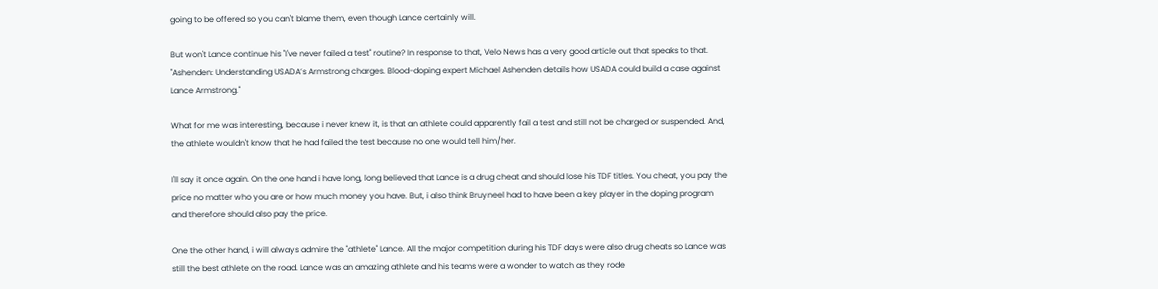going to be offered so you can't blame them, even though Lance certainly will.

But won't Lance continue his "I've never failed a test" routine? In response to that, Velo News has a very good article out that speaks to that. "Ashenden: Understanding USADA’s Armstrong charges. Blood-doping expert Michael Ashenden details how USADA could build a case against Lance Armstrong."

What for me was interesting, because i never knew it, is that an athlete could apparently fail a test and still not be charged or suspended. And, the athlete wouldn't know that he had failed the test because no one would tell him/her.

I'll say it once again. On the one hand i have long, long believed that Lance is a drug cheat and should lose his TDF titles. You cheat, you pay the price no matter who you are or how much money you have. But, i also think Bruyneel had to have been a key player in the doping program and therefore should also pay the price.

One the other hand, i will always admire the "athlete" Lance. All the major competition during his TDF days were also drug cheats so Lance was still the best athlete on the road. Lance was an amazing athlete and his teams were a wonder to watch as they rode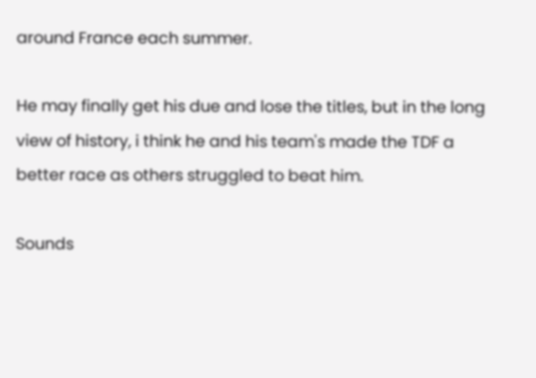around France each summer.

He may finally get his due and lose the titles, but in the long view of history, i think he and his team's made the TDF a better race as others struggled to beat him.

Sounds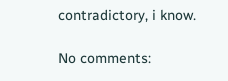contradictory, i know.

No comments: